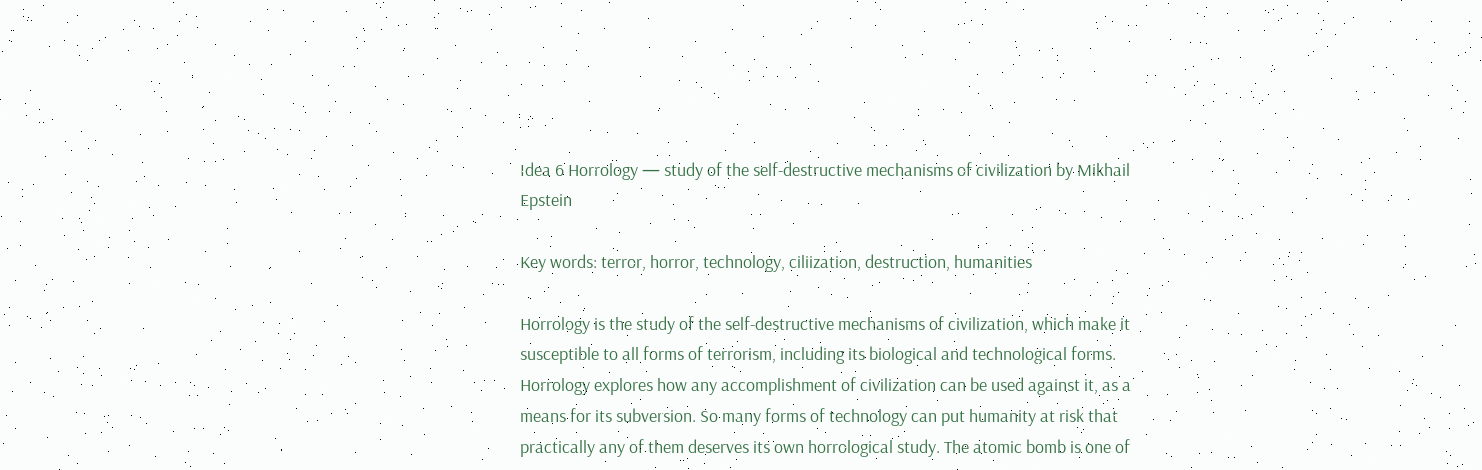Idea 6 Horrology — study of the self-destructive mechanisms of civilization by Mikhail Epstein

Key words: terror, horror, technology, ciliization, destruction, humanities

Horrology is the study of the self-destructive mechanisms of civilization, which make it susceptible to all forms of terrorism, including its biological and technological forms. Horrology explores how any accomplishment of civilization can be used against it, as a means for its subversion. So many forms of technology can put humanity at risk that practically any of them deserves its own horrological study. The atomic bomb is one of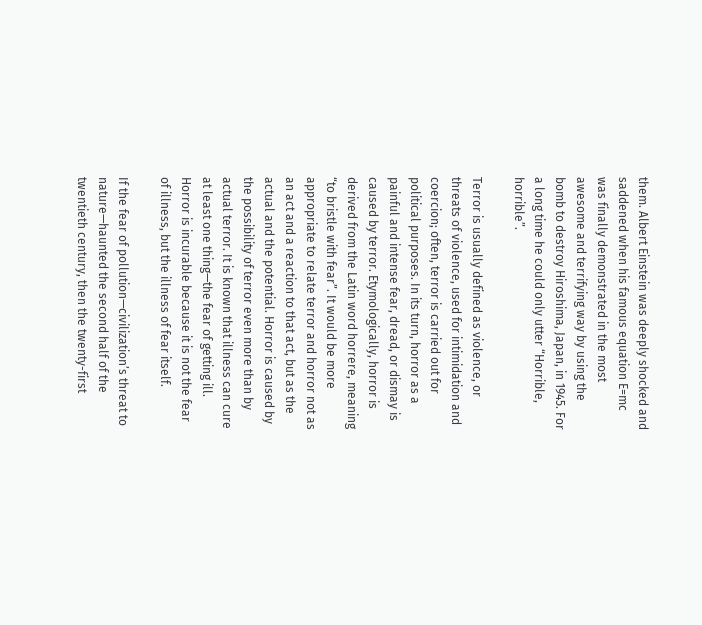them. Albert Einstein was deeply shocked and saddened when his famous equation E=mc was finally demonstrated in the most awesome and terrifying way by using the bomb to destroy Hiroshima, Japan, in 1945. For a long time he could only utter “Horrible, horrible”.

Terror is usually defined as violence, or threats of violence, used for intimidation and coercion; often, terror is carried out for political purposes. In its turn, horror as a painful and intense fear, dread, or dismay is caused by terror. Etymologically, horror is derived from the Latin word horrere, meaning “to bristle with fear”. It would be more appropriate to relate terror and horror not as an act and a reaction to that act, but as the actual and the potential. Horror is caused by the possibility of terror even more than by actual terror. It is known that illness can cure at least one thing—the fear of getting ill. Horror is incurable because it is not the fear of illness, but the illness of fear itself.

If the fear of pollution—civilization’s threat to nature—haunted the second half of the twentieth century, then the twenty-first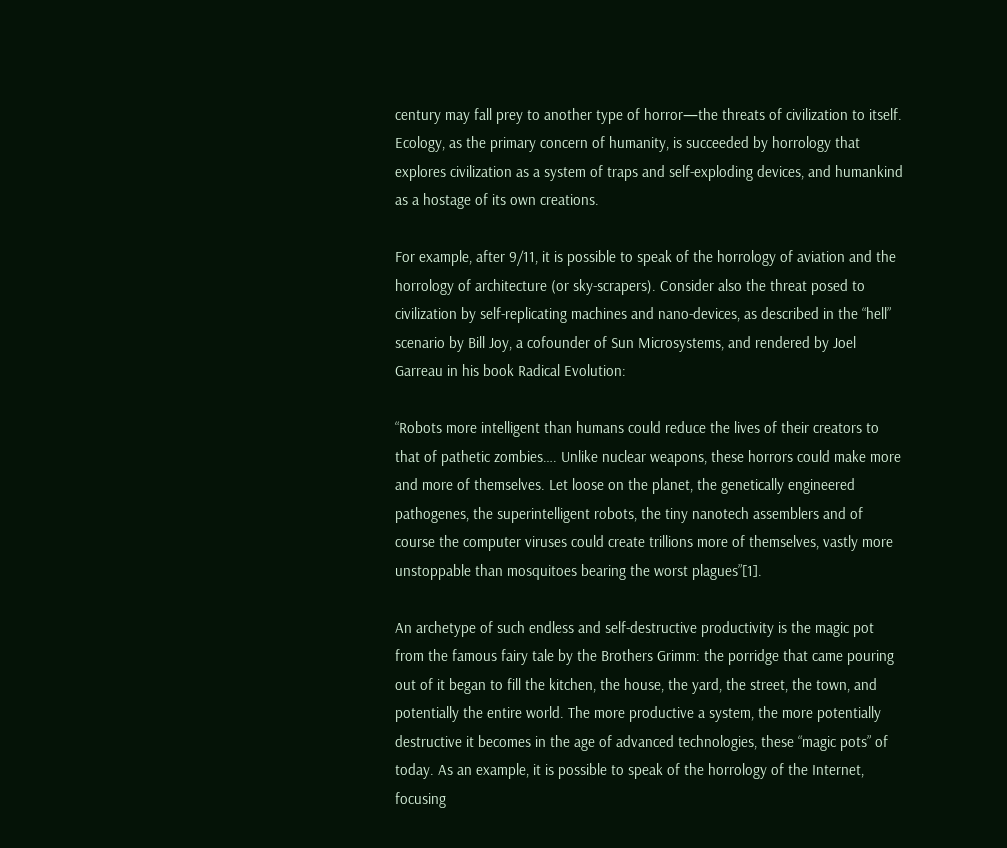century may fall prey to another type of horror—the threats of civilization to itself. Ecology, as the primary concern of humanity, is succeeded by horrology that explores civilization as a system of traps and self-exploding devices, and humankind as a hostage of its own creations.

For example, after 9/11, it is possible to speak of the horrology of aviation and the horrology of architecture (or sky-scrapers). Consider also the threat posed to civilization by self-replicating machines and nano-devices, as described in the “hell” scenario by Bill Joy, a cofounder of Sun Microsystems, and rendered by Joel Garreau in his book Radical Evolution:

“Robots more intelligent than humans could reduce the lives of their creators to that of pathetic zombies…. Unlike nuclear weapons, these horrors could make more and more of themselves. Let loose on the planet, the genetically engineered pathogenes, the superintelligent robots, the tiny nanotech assemblers and of course the computer viruses could create trillions more of themselves, vastly more unstoppable than mosquitoes bearing the worst plagues”[1].

An archetype of such endless and self-destructive productivity is the magic pot from the famous fairy tale by the Brothers Grimm: the porridge that came pouring out of it began to fill the kitchen, the house, the yard, the street, the town, and potentially the entire world. The more productive a system, the more potentially destructive it becomes in the age of advanced technologies, these “magic pots” of today. As an example, it is possible to speak of the horrology of the Internet, focusing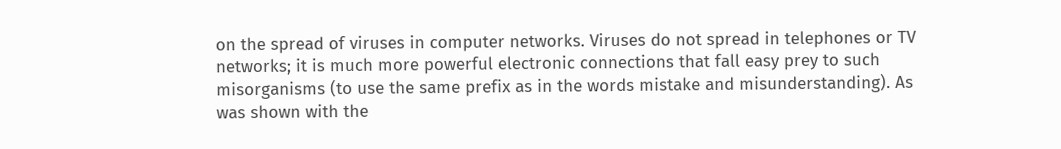on the spread of viruses in computer networks. Viruses do not spread in telephones or TV networks; it is much more powerful electronic connections that fall easy prey to such misorganisms (to use the same prefix as in the words mistake and misunderstanding). As was shown with the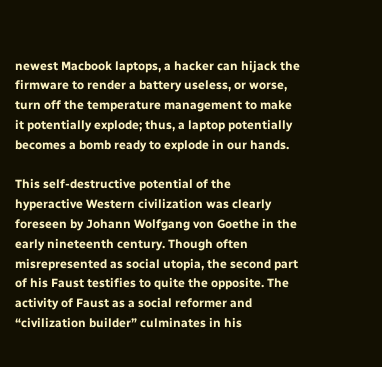newest Macbook laptops, a hacker can hijack the firmware to render a battery useless, or worse, turn off the temperature management to make it potentially explode; thus, a laptop potentially becomes a bomb ready to explode in our hands.

This self-destructive potential of the hyperactive Western civilization was clearly foreseen by Johann Wolfgang von Goethe in the early nineteenth century. Though often misrepresented as social utopia, the second part of his Faust testifies to quite the opposite. The activity of Faust as a social reformer and “civilization builder” culminates in his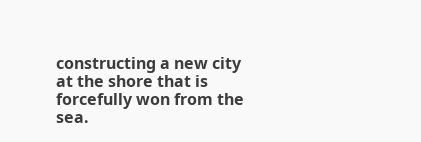constructing a new city at the shore that is forcefully won from the sea.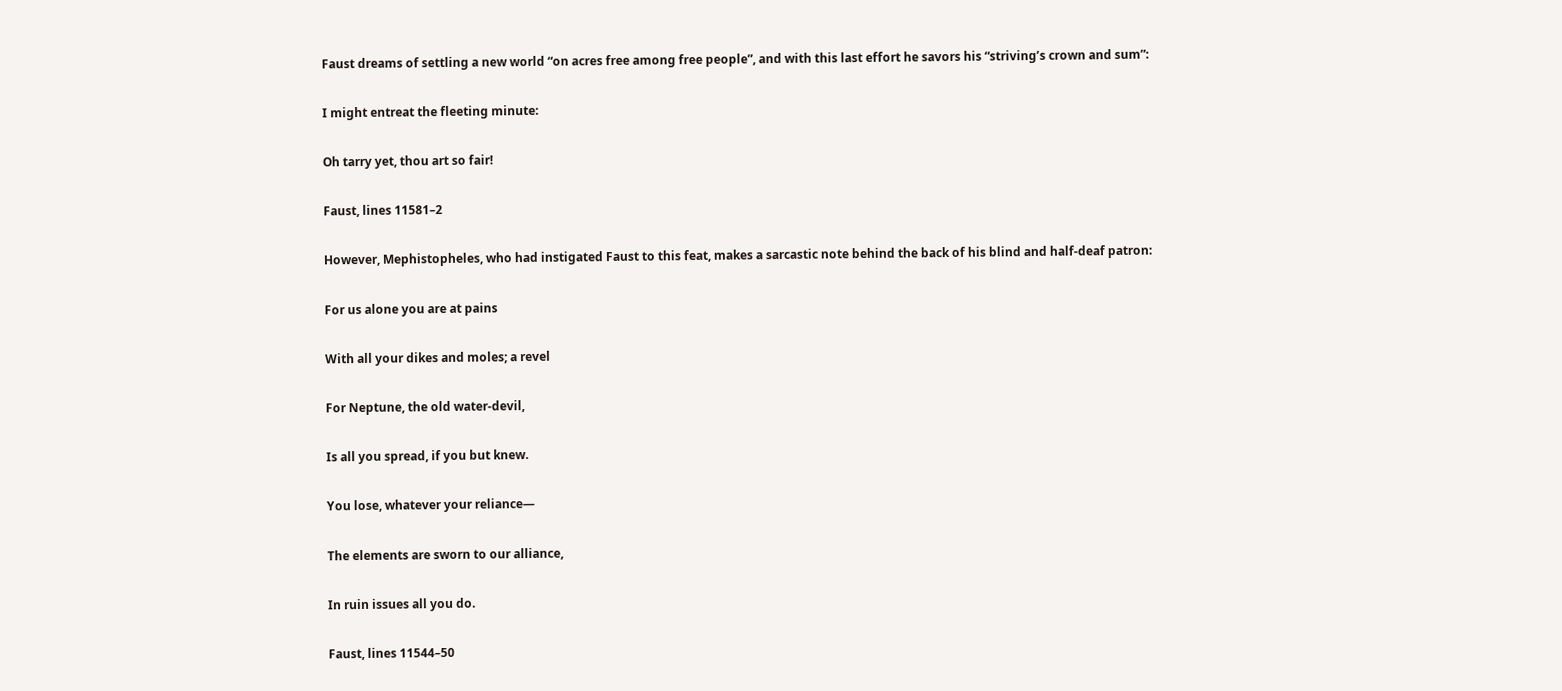Faust dreams of settling a new world “on acres free among free people”, and with this last effort he savors his “striving’s crown and sum”:

I might entreat the fleeting minute:

Oh tarry yet, thou art so fair!

Faust, lines 11581–2

However, Mephistopheles, who had instigated Faust to this feat, makes a sarcastic note behind the back of his blind and half-deaf patron:

For us alone you are at pains

With all your dikes and moles; a revel

For Neptune, the old water-devil,

Is all you spread, if you but knew.

You lose, whatever your reliance—

The elements are sworn to our alliance,

In ruin issues all you do.

Faust, lines 11544–50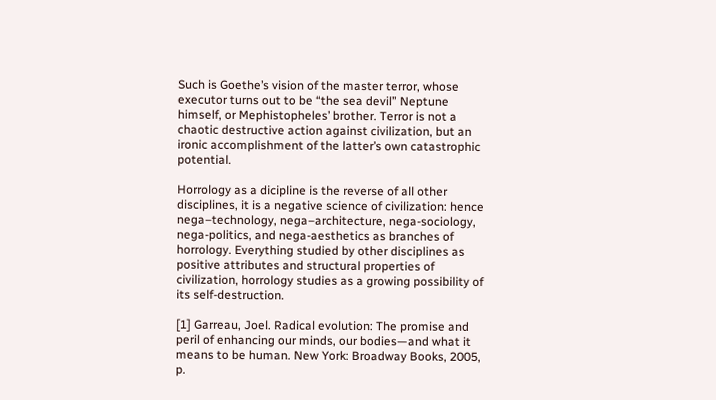Such is Goethe’s vision of the master terror, whose executor turns out to be “the sea devil” Neptune himself, or Mephistopheles’ brother. Terror is not a chaotic destructive action against civilization, but an ironic accomplishment of the latter’s own catastrophic potential.

Horrology as a dicipline is the reverse of all other disciplines, it is a negative science of civilization: hence nega–technology, nega–architecture, nega-sociology, nega-politics, and nega-aesthetics as branches of horrology. Everything studied by other disciplines as positive attributes and structural properties of civilization, horrology studies as a growing possibility of its self-destruction.

[1] Garreau, Joel. Radical evolution: The promise and peril of enhancing our minds, our bodies—and what it means to be human. New York: Broadway Books, 2005, p.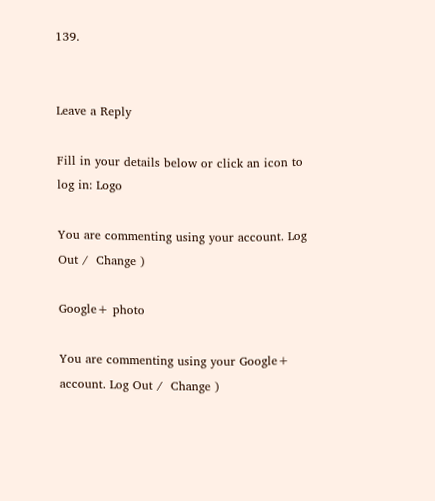139.


Leave a Reply

Fill in your details below or click an icon to log in: Logo

You are commenting using your account. Log Out /  Change )

Google+ photo

You are commenting using your Google+ account. Log Out /  Change )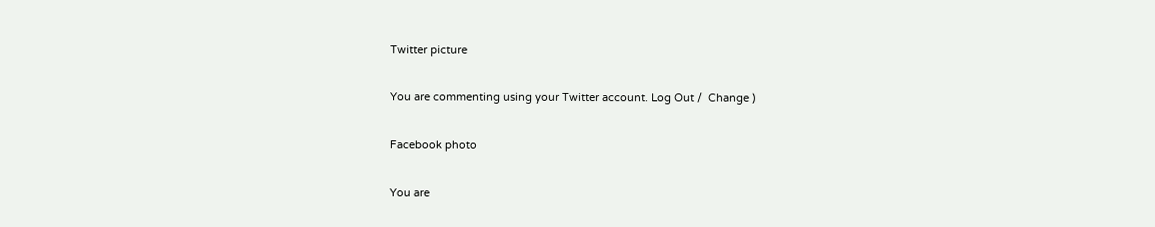Twitter picture

You are commenting using your Twitter account. Log Out /  Change )

Facebook photo

You are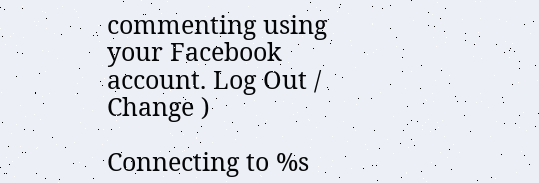commenting using your Facebook account. Log Out /  Change )

Connecting to %s